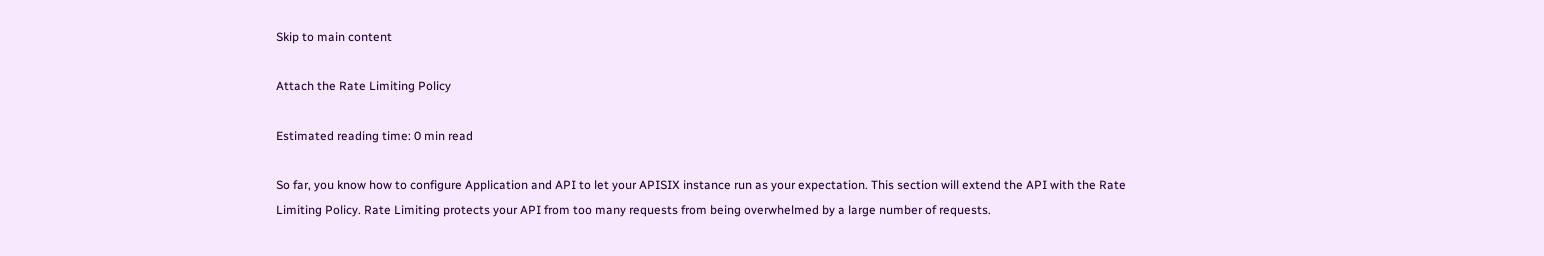Skip to main content

Attach the Rate Limiting Policy

Estimated reading time: 0 min read

So far, you know how to configure Application and API to let your APISIX instance run as your expectation. This section will extend the API with the Rate Limiting Policy. Rate Limiting protects your API from too many requests from being overwhelmed by a large number of requests.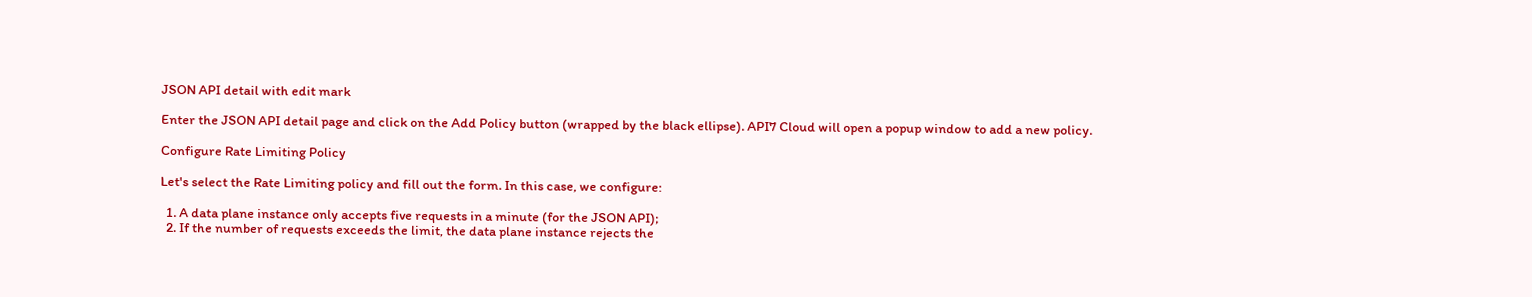JSON API detail with edit mark

Enter the JSON API detail page and click on the Add Policy button (wrapped by the black ellipse). API7 Cloud will open a popup window to add a new policy.

Configure Rate Limiting Policy

Let's select the Rate Limiting policy and fill out the form. In this case, we configure:

  1. A data plane instance only accepts five requests in a minute (for the JSON API);
  2. If the number of requests exceeds the limit, the data plane instance rejects the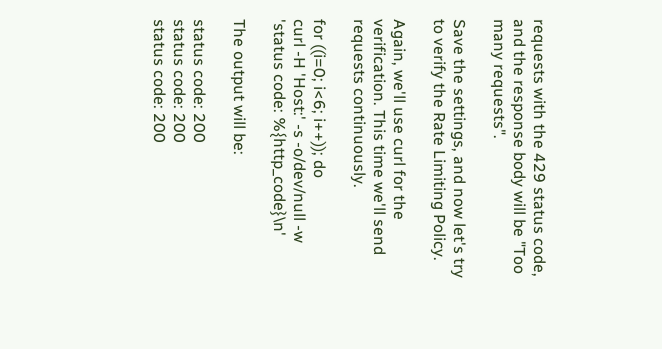requests with the 429 status code, and the response body will be "Too many requests".

Save the settings, and now let's try to verify the Rate Limiting Policy.

Again, we'll use curl for the verification. This time we'll send requests continuously.

for ((i=0; i<6; i++)); do
curl -H 'Host:' -s -o/dev/null -w 'status code: %{http_code}\n'

The output will be:

status code: 200
status code: 200
status code: 200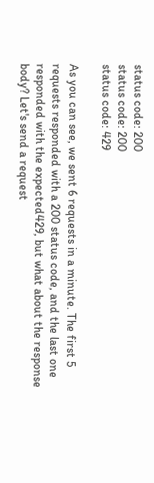status code: 200
status code: 200
status code: 429

As you can see, we sent 6 requests in a minute. The first 5 requests responded with a 200 status code, and the last one responded with the expected429, but what about the response body? Let's send a request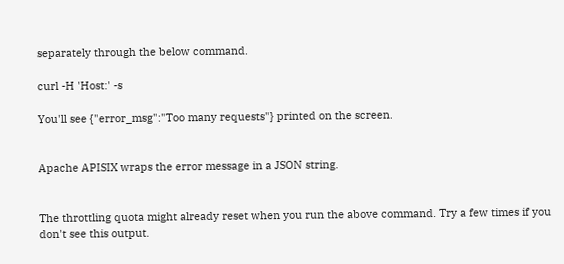separately through the below command.

curl -H 'Host:' -s

You'll see {"error_msg":"Too many requests"} printed on the screen.


Apache APISIX wraps the error message in a JSON string.


The throttling quota might already reset when you run the above command. Try a few times if you don't see this output.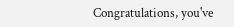Congratulations, you've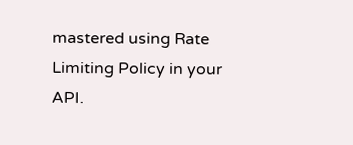mastered using Rate Limiting Policy in your API.